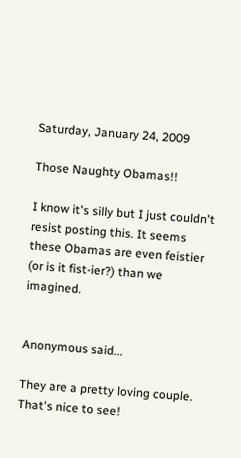Saturday, January 24, 2009

Those Naughty Obamas!!

I know it's silly but I just couldn't resist posting this. It seems these Obamas are even feistier (or is it fist-ier?) than we imagined.


Anonymous said...

They are a pretty loving couple. That's nice to see!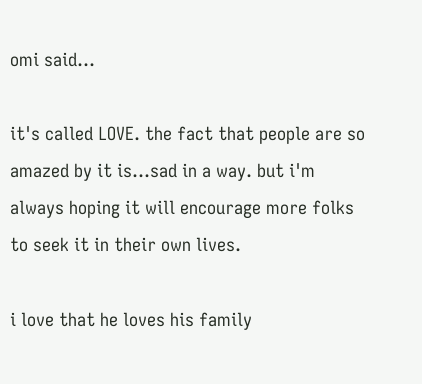omi said...

it's called LOVE. the fact that people are so amazed by it is...sad in a way. but i'm always hoping it will encourage more folks to seek it in their own lives.

i love that he loves his family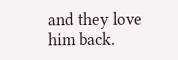and they love him back.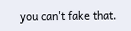you can't fake that.